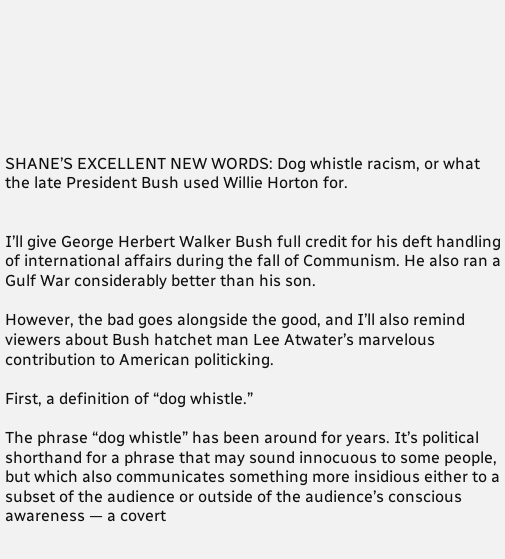SHANE’S EXCELLENT NEW WORDS: Dog whistle racism, or what the late President Bush used Willie Horton for.


I’ll give George Herbert Walker Bush full credit for his deft handling of international affairs during the fall of Communism. He also ran a Gulf War considerably better than his son.

However, the bad goes alongside the good, and I’ll also remind viewers about Bush hatchet man Lee Atwater’s marvelous contribution to American politicking.

First, a definition of “dog whistle.”

The phrase “dog whistle” has been around for years. It’s political shorthand for a phrase that may sound innocuous to some people, but which also communicates something more insidious either to a subset of the audience or outside of the audience’s conscious awareness — a covert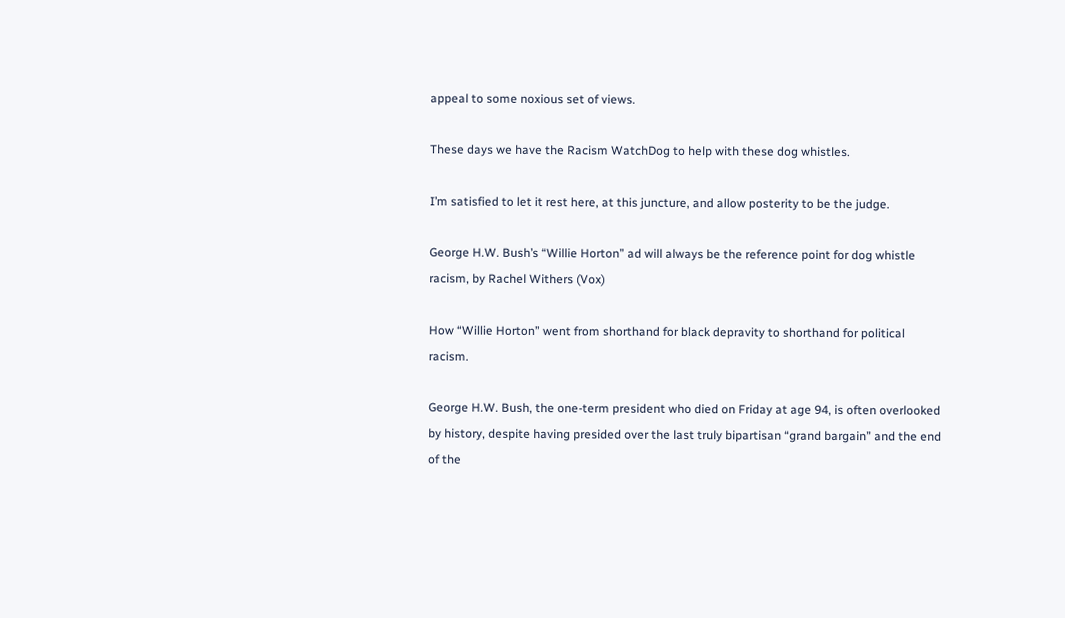appeal to some noxious set of views.

These days we have the Racism WatchDog to help with these dog whistles.

I’m satisfied to let it rest here, at this juncture, and allow posterity to be the judge.

George H.W. Bush’s “Willie Horton” ad will always be the reference point for dog whistle racism, by Rachel Withers (Vox)

How “Willie Horton” went from shorthand for black depravity to shorthand for political racism.

George H.W. Bush, the one-term president who died on Friday at age 94, is often overlooked by history, despite having presided over the last truly bipartisan “grand bargain” and the end of the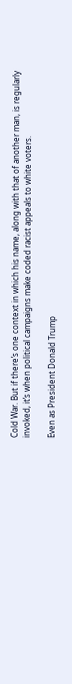Cold War. But if there’s one context in which his name, along with that of another man, is regularly invoked, it’s when political campaigns make coded racist appeals to white voters.

Even as President Donald Trump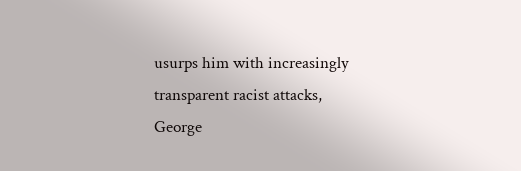usurps him with increasingly transparent racist attacks, George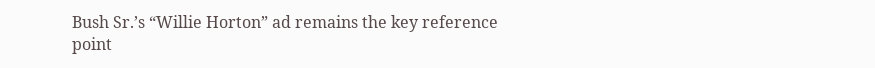Bush Sr.’s “Willie Horton” ad remains the key reference point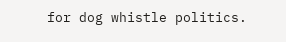for dog whistle politics.